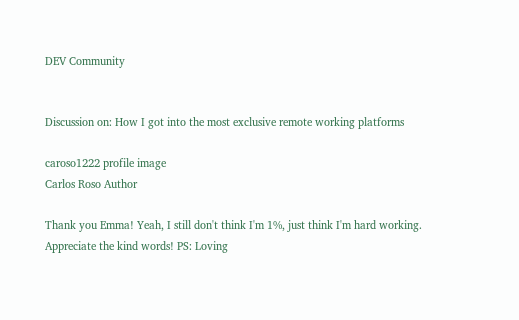DEV Community


Discussion on: How I got into the most exclusive remote working platforms

caroso1222 profile image
Carlos Roso Author

Thank you Emma! Yeah, I still don't think I'm 1%, just think I'm hard working. Appreciate the kind words! PS: Loving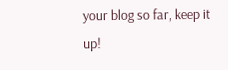your blog so far, keep it up!